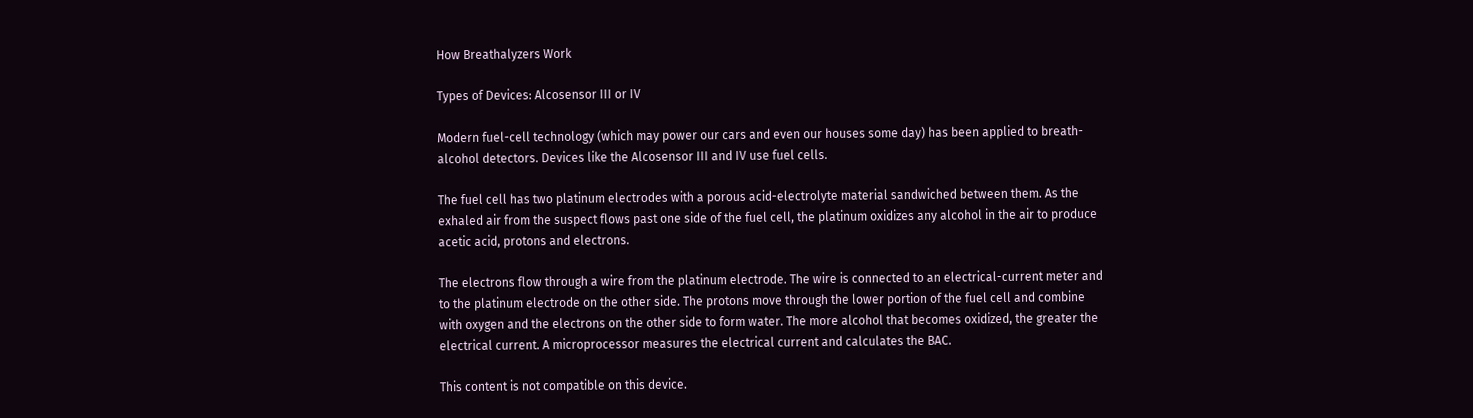How Breathalyzers Work

Types of Devices: Alcosensor III or IV

Modern fuel-cell technology (which may power our cars and even our houses some day) has been applied to breath-alcohol detectors. Devices like the Alcosensor III and IV use fuel cells.

The fuel cell has two platinum electrodes with a porous acid-electrolyte material sandwiched between them. As the exhaled air from the suspect flows past one side of the fuel cell, the platinum oxidizes any alcohol in the air to produce acetic acid, protons and electrons.

The electrons flow through a wire from the platinum electrode. The wire is connected to an electrical-current meter and to the platinum electrode on the other side. The protons move through the lower portion of the fuel cell and combine with oxygen and the electrons on the other side to form water. The more alcohol that becomes oxidized, the greater the electrical current. A microprocessor measures the electrical current and calculates the BAC.

This content is not compatible on this device.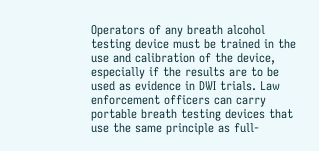Operators of any breath alcohol testing device must be trained in the use and calibration of the device, especially if the results are to be used as evidence in DWI trials. Law enforcement officers can carry portable breath testing devices that use the same principle as full-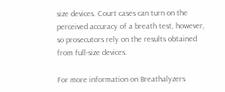size devices. Court cases can turn on the perceived accuracy of a breath test, however, so prosecutors rely on the results obtained from full-size devices.

For more information on Breathalyzers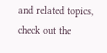and related topics, check out the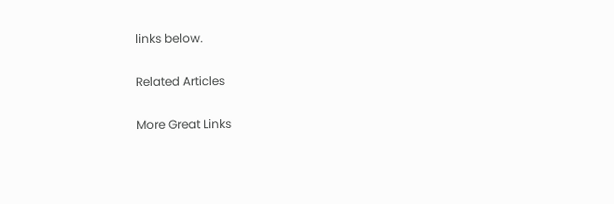links below.

Related Articles

More Great Links